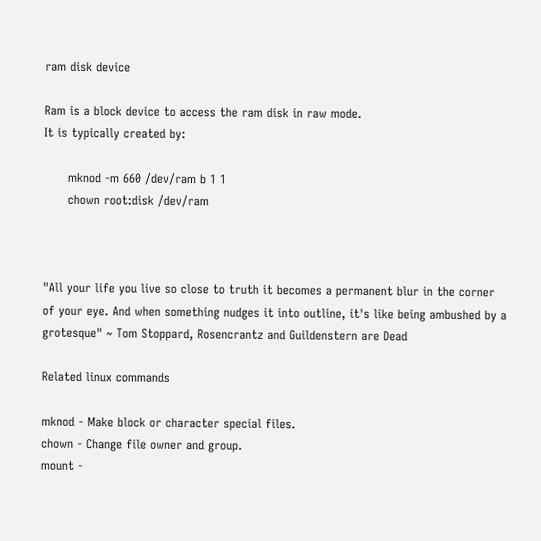ram disk device

Ram is a block device to access the ram disk in raw mode.
It is typically created by:

      mknod -m 660 /dev/ram b 1 1
      chown root:disk /dev/ram



"All your life you live so close to truth it becomes a permanent blur in the corner of your eye. And when something nudges it into outline, it's like being ambushed by a grotesque" ~ Tom Stoppard, Rosencrantz and Guildenstern are Dead

Related linux commands

mknod - Make block or character special files.
chown - Change file owner and group.
mount -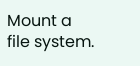Mount a file system.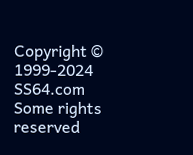Copyright © 1999-2024 SS64.com
Some rights reserved